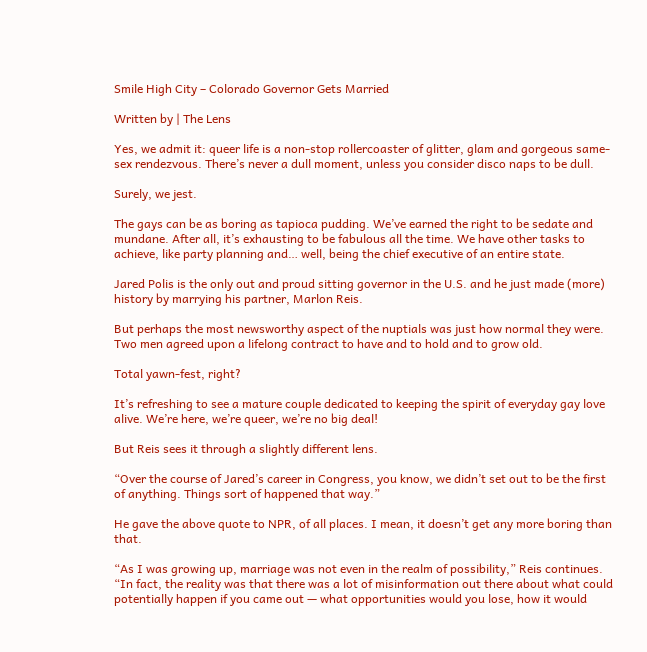Smile High City – Colorado Governor Gets Married

Written by | The Lens

Yes, we admit it: queer life is a non-stop rollercoaster of glitter, glam and gorgeous same-sex rendezvous. There’s never a dull moment, unless you consider disco naps to be dull.

Surely, we jest.

The gays can be as boring as tapioca pudding. We’ve earned the right to be sedate and mundane. After all, it’s exhausting to be fabulous all the time. We have other tasks to achieve, like party planning and… well, being the chief executive of an entire state.

Jared Polis is the only out and proud sitting governor in the U.S. and he just made (more) history by marrying his partner, Marlon Reis.

But perhaps the most newsworthy aspect of the nuptials was just how normal they were. Two men agreed upon a lifelong contract to have and to hold and to grow old.

Total yawn-fest, right?

It’s refreshing to see a mature couple dedicated to keeping the spirit of everyday gay love alive. We’re here, we’re queer, we’re no big deal!

But Reis sees it through a slightly different lens.

“Over the course of Jared’s career in Congress, you know, we didn’t set out to be the first of anything. Things sort of happened that way.”

He gave the above quote to NPR, of all places. I mean, it doesn’t get any more boring than that.

“As I was growing up, marriage was not even in the realm of possibility,” Reis continues. “In fact, the reality was that there was a lot of misinformation out there about what could potentially happen if you came out — what opportunities would you lose, how it would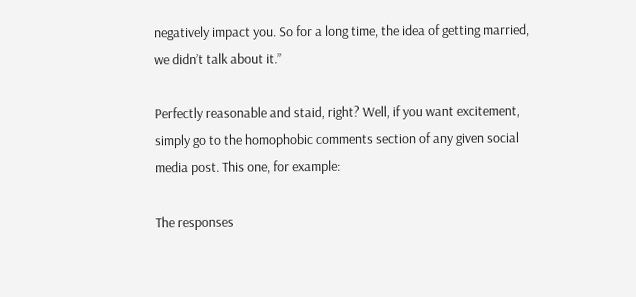negatively impact you. So for a long time, the idea of getting married, we didn’t talk about it.”

Perfectly reasonable and staid, right? Well, if you want excitement, simply go to the homophobic comments section of any given social media post. This one, for example:

The responses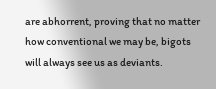are abhorrent, proving that no matter how conventional we may be, bigots will always see us as deviants.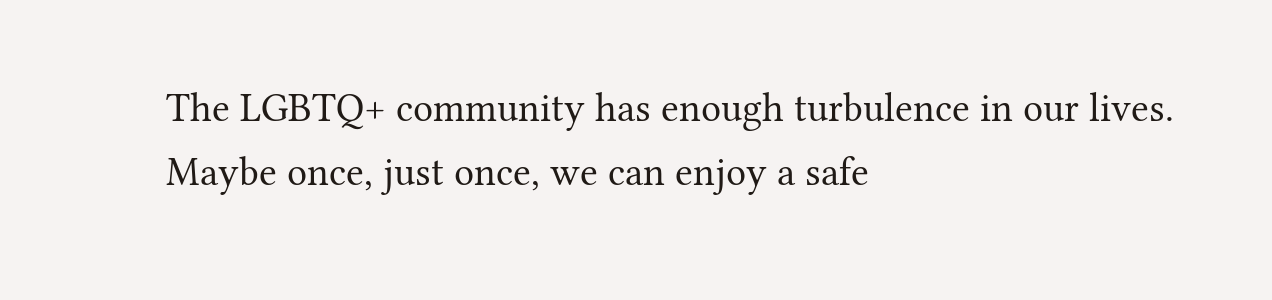The LGBTQ+ community has enough turbulence in our lives. Maybe once, just once, we can enjoy a safe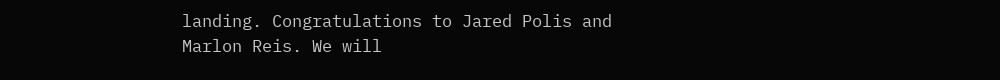landing. Congratulations to Jared Polis and Marlon Reis. We will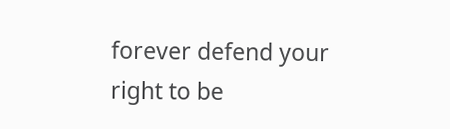forever defend your right to be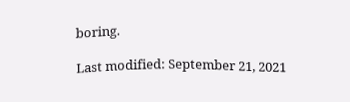boring.

Last modified: September 21, 2021